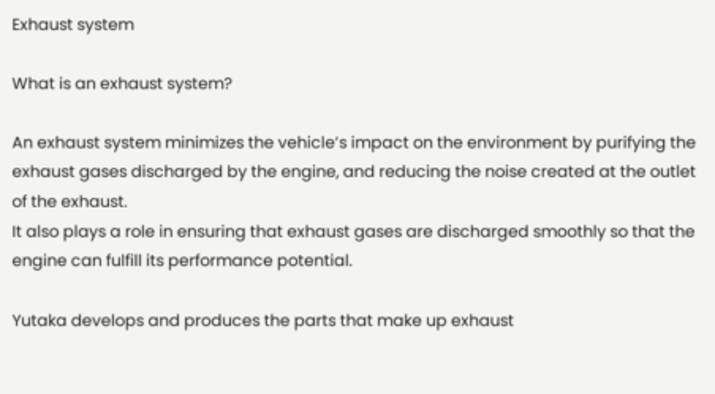Exhaust system

What is an exhaust system?

An exhaust system minimizes the vehicle’s impact on the environment by purifying the exhaust gases discharged by the engine, and reducing the noise created at the outlet of the exhaust.
It also plays a role in ensuring that exhaust gases are discharged smoothly so that the engine can fulfill its performance potential.

Yutaka develops and produces the parts that make up exhaust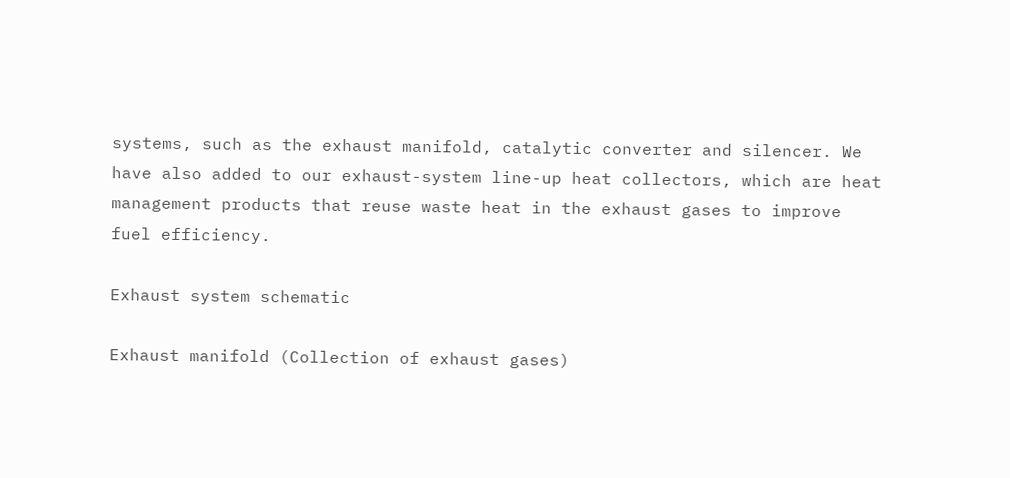systems, such as the exhaust manifold, catalytic converter and silencer. We have also added to our exhaust-system line-up heat collectors, which are heat management products that reuse waste heat in the exhaust gases to improve fuel efficiency.

Exhaust system schematic

Exhaust manifold (Collection of exhaust gases)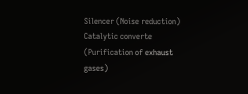Silencer (Noise reduction) Catalytic converte (Purification of exhaust gases)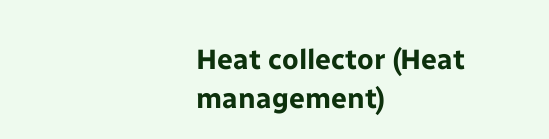Heat collector (Heat management)